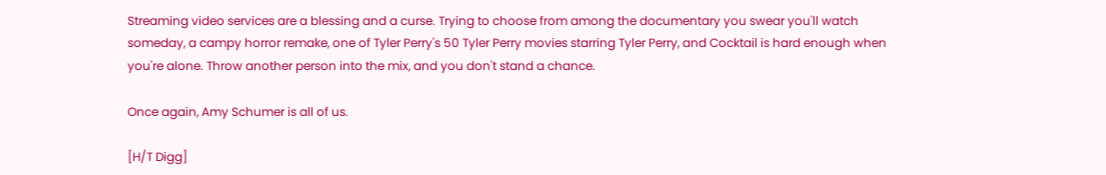Streaming video services are a blessing and a curse. Trying to choose from among the documentary you swear you'll watch someday, a campy horror remake, one of Tyler Perry's 50 Tyler Perry movies starring Tyler Perry, and Cocktail is hard enough when you're alone. Throw another person into the mix, and you don't stand a chance.

Once again, Amy Schumer is all of us.

[H/T Digg]